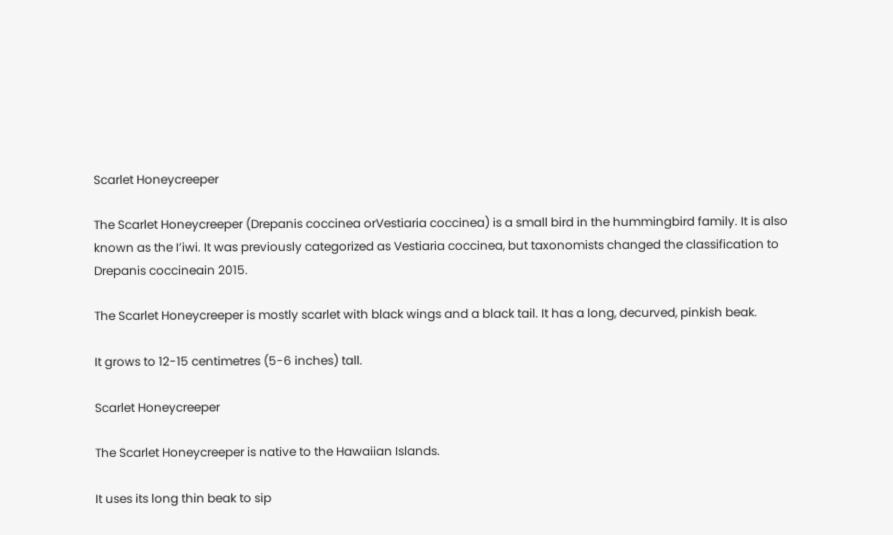Scarlet Honeycreeper

The Scarlet Honeycreeper (Drepanis coccinea orVestiaria coccinea) is a small bird in the hummingbird family. It is also known as the I’iwi. It was previously categorized as Vestiaria coccinea, but taxonomists changed the classification to Drepanis coccineain 2015.

The Scarlet Honeycreeper is mostly scarlet with black wings and a black tail. It has a long, decurved, pinkish beak.

It grows to 12-15 centimetres (5-6 inches) tall.

Scarlet Honeycreeper

The Scarlet Honeycreeper is native to the Hawaiian Islands.

It uses its long thin beak to sip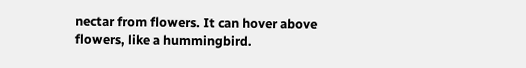nectar from flowers. It can hover above flowers, like a hummingbird.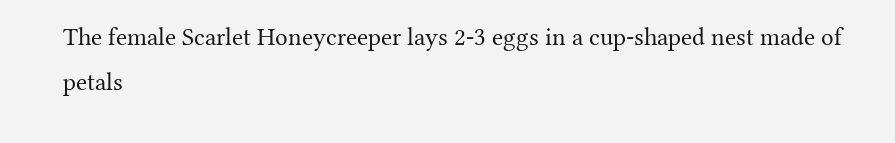The female Scarlet Honeycreeper lays 2-3 eggs in a cup-shaped nest made of petals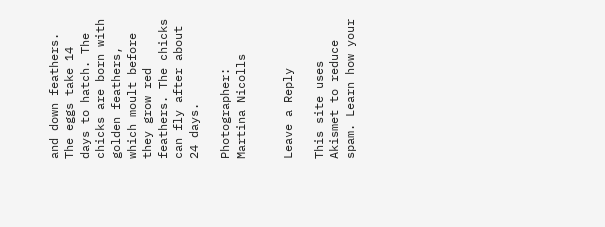and down feathers. The eggs take 14 days to hatch. The chicks are born with golden feathers, which moult before they grow red feathers. The chicks can fly after about 24 days.

Photographer: Martina Nicolls


Leave a Reply

This site uses Akismet to reduce spam. Learn how your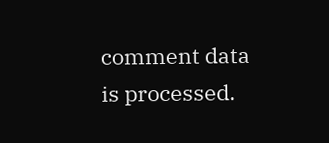comment data is processed.